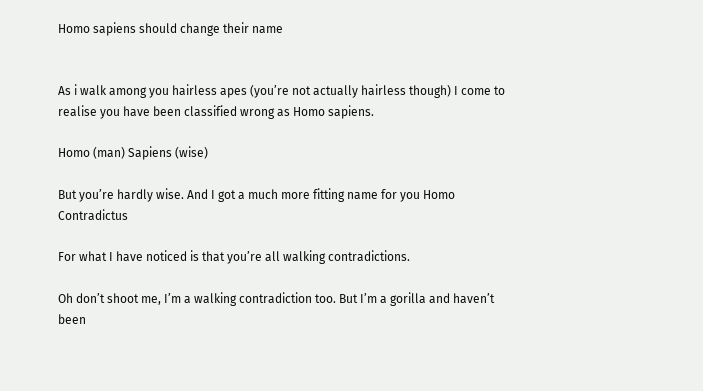Homo sapiens should change their name


As i walk among you hairless apes (you’re not actually hairless though) I come to realise you have been classified wrong as Homo sapiens.

Homo (man) Sapiens (wise)

But you’re hardly wise. And I got a much more fitting name for you Homo Contradictus

For what I have noticed is that you’re all walking contradictions.

Oh don’t shoot me, I’m a walking contradiction too. But I’m a gorilla and haven’t been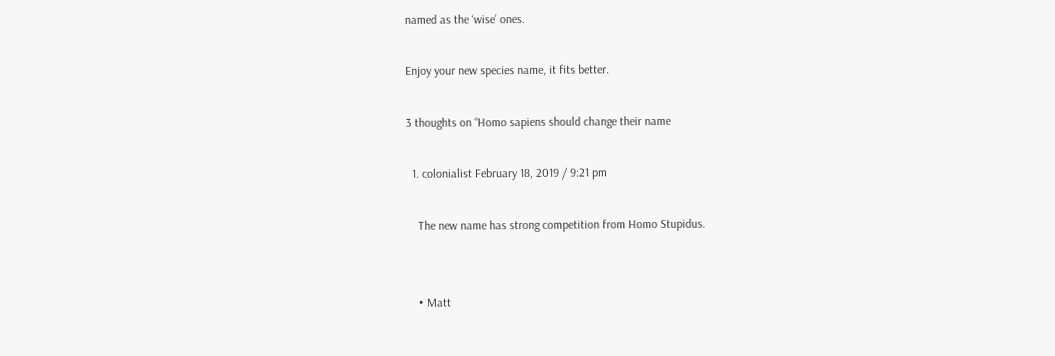named as the ‘wise’ ones.

Enjoy your new species name, it fits better.

3 thoughts on “Homo sapiens should change their name

  1. colonialist February 18, 2019 / 9:21 pm

    The new name has strong competition from Homo Stupidus.


    • Matt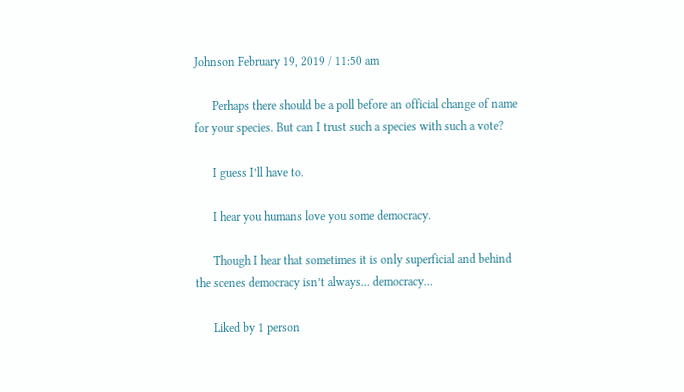Johnson February 19, 2019 / 11:50 am

      Perhaps there should be a poll before an official change of name for your species. But can I trust such a species with such a vote?

      I guess I’ll have to.

      I hear you humans love you some democracy.

      Though I hear that sometimes it is only superficial and behind the scenes democracy isn’t always… democracy…

      Liked by 1 person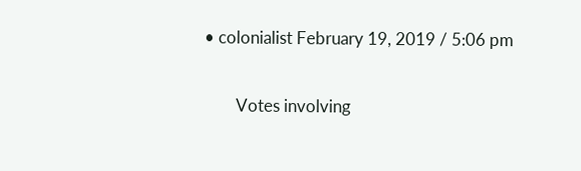• colonialist February 19, 2019 / 5:06 pm

        Votes involving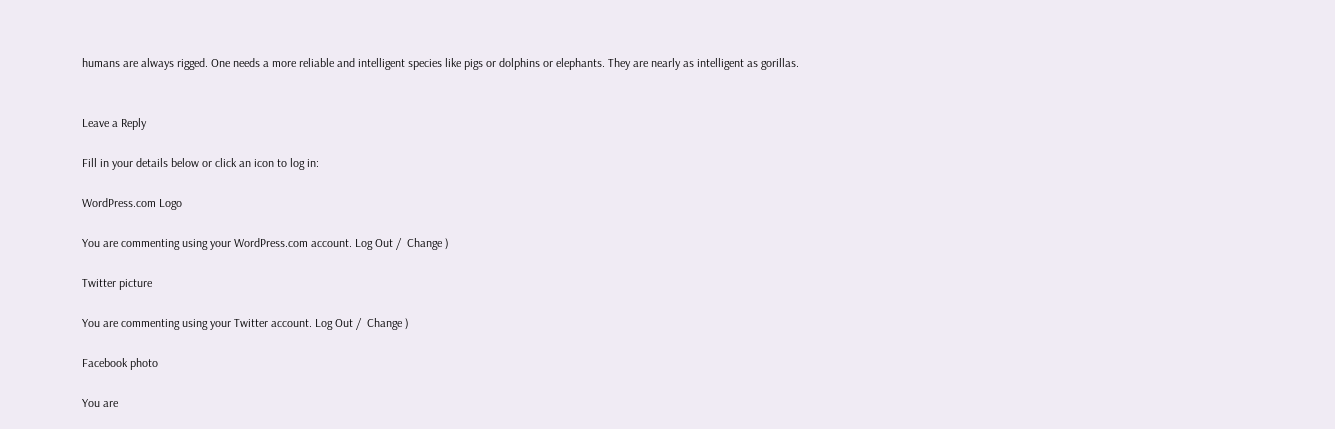humans are always rigged. One needs a more reliable and intelligent species like pigs or dolphins or elephants. They are nearly as intelligent as gorillas.


Leave a Reply

Fill in your details below or click an icon to log in:

WordPress.com Logo

You are commenting using your WordPress.com account. Log Out /  Change )

Twitter picture

You are commenting using your Twitter account. Log Out /  Change )

Facebook photo

You are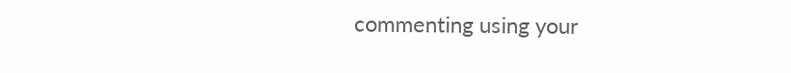commenting using your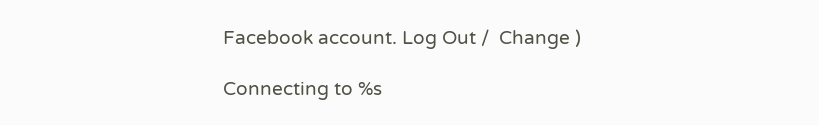Facebook account. Log Out /  Change )

Connecting to %s